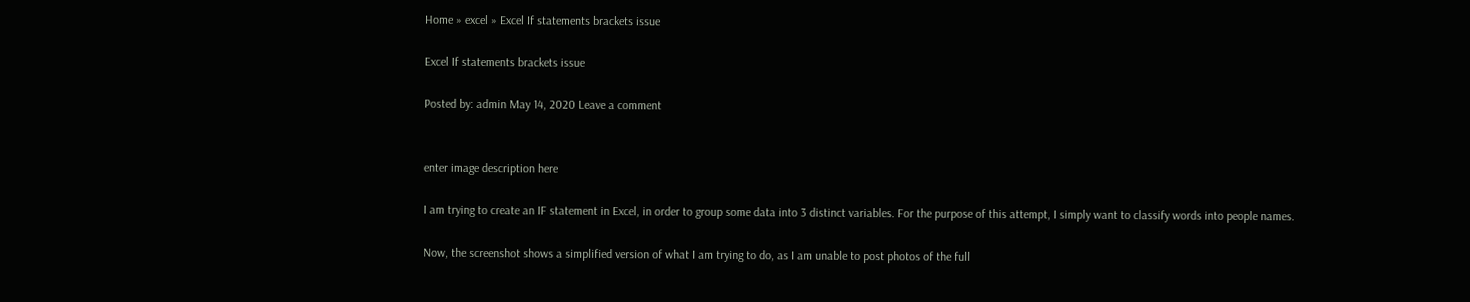Home » excel » Excel If statements brackets issue

Excel If statements brackets issue

Posted by: admin May 14, 2020 Leave a comment


enter image description here

I am trying to create an IF statement in Excel, in order to group some data into 3 distinct variables. For the purpose of this attempt, I simply want to classify words into people names.

Now, the screenshot shows a simplified version of what I am trying to do, as I am unable to post photos of the full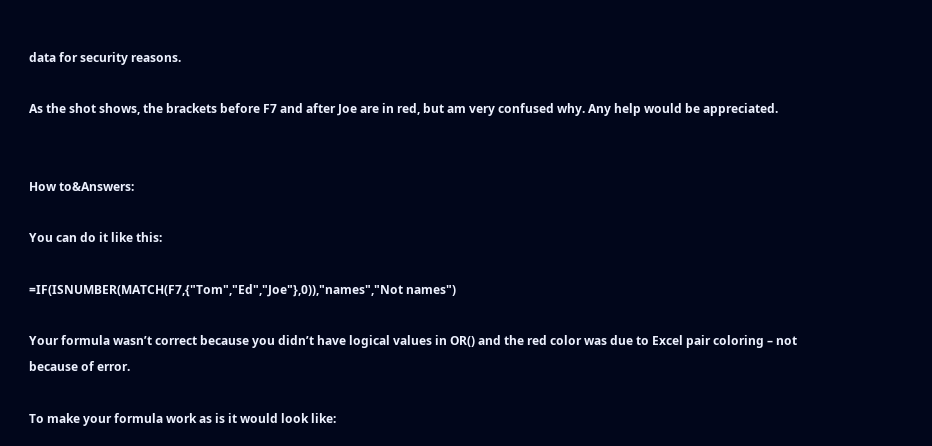data for security reasons.

As the shot shows, the brackets before F7 and after Joe are in red, but am very confused why. Any help would be appreciated.


How to&Answers:

You can do it like this:

=IF(ISNUMBER(MATCH(F7,{"Tom","Ed","Joe"},0)),"names","Not names")

Your formula wasn’t correct because you didn’t have logical values in OR() and the red color was due to Excel pair coloring – not because of error.

To make your formula work as is it would look like: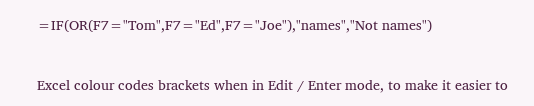=IF(OR(F7="Tom",F7="Ed",F7="Joe"),"names","Not names")


Excel colour codes brackets when in Edit / Enter mode, to make it easier to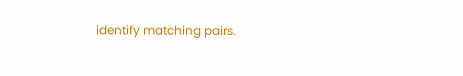identify matching pairs.